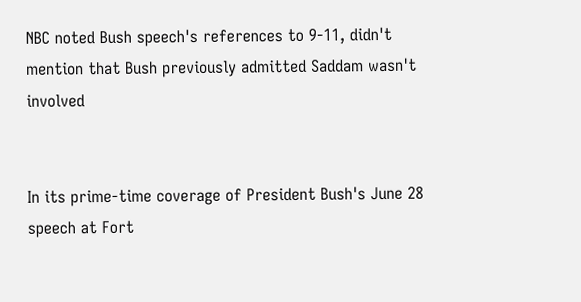NBC noted Bush speech's references to 9-11, didn't mention that Bush previously admitted Saddam wasn't involved


In its prime-time coverage of President Bush's June 28 speech at Fort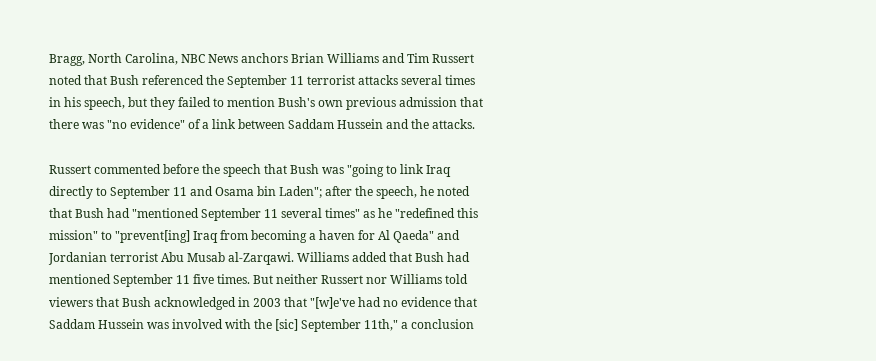Bragg, North Carolina, NBC News anchors Brian Williams and Tim Russert noted that Bush referenced the September 11 terrorist attacks several times in his speech, but they failed to mention Bush's own previous admission that there was "no evidence" of a link between Saddam Hussein and the attacks.

Russert commented before the speech that Bush was "going to link Iraq directly to September 11 and Osama bin Laden"; after the speech, he noted that Bush had "mentioned September 11 several times" as he "redefined this mission" to "prevent[ing] Iraq from becoming a haven for Al Qaeda" and Jordanian terrorist Abu Musab al-Zarqawi. Williams added that Bush had mentioned September 11 five times. But neither Russert nor Williams told viewers that Bush acknowledged in 2003 that "[w]e've had no evidence that Saddam Hussein was involved with the [sic] September 11th," a conclusion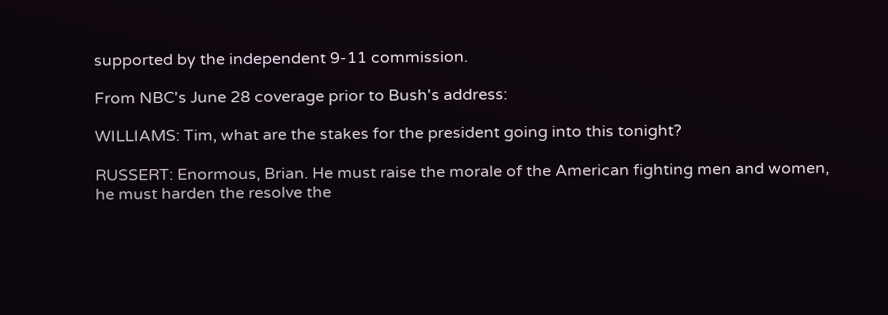supported by the independent 9-11 commission.

From NBC's June 28 coverage prior to Bush's address:

WILLIAMS: Tim, what are the stakes for the president going into this tonight?

RUSSERT: Enormous, Brian. He must raise the morale of the American fighting men and women, he must harden the resolve the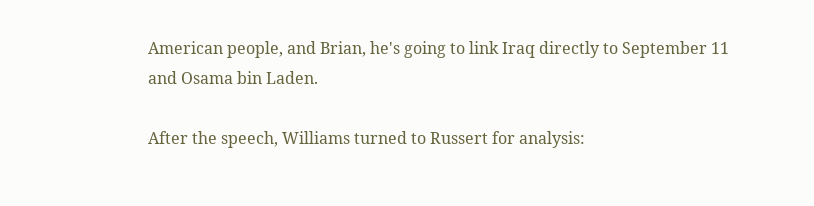American people, and Brian, he's going to link Iraq directly to September 11 and Osama bin Laden.

After the speech, Williams turned to Russert for analysis: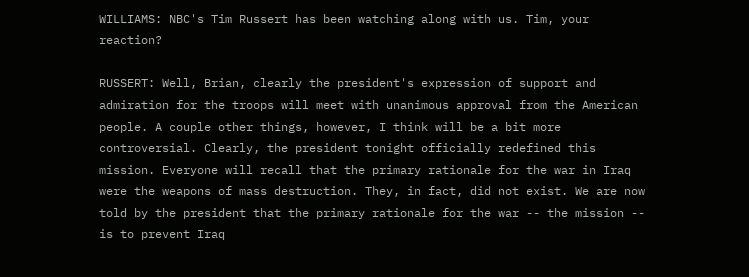WILLIAMS: NBC's Tim Russert has been watching along with us. Tim, your reaction?

RUSSERT: Well, Brian, clearly the president's expression of support and admiration for the troops will meet with unanimous approval from the American people. A couple other things, however, I think will be a bit more controversial. Clearly, the president tonight officially redefined this mission. Everyone will recall that the primary rationale for the war in Iraq were the weapons of mass destruction. They, in fact, did not exist. We are now told by the president that the primary rationale for the war -- the mission -- is to prevent Iraq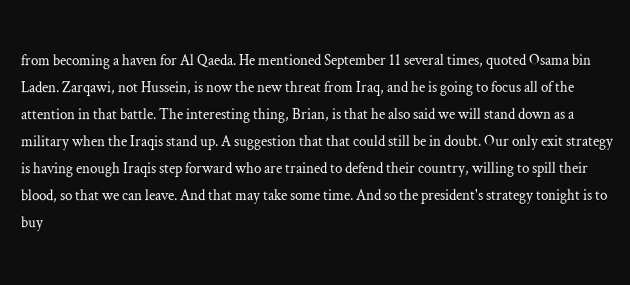from becoming a haven for Al Qaeda. He mentioned September 11 several times, quoted Osama bin Laden. Zarqawi, not Hussein, is now the new threat from Iraq, and he is going to focus all of the attention in that battle. The interesting thing, Brian, is that he also said we will stand down as a military when the Iraqis stand up. A suggestion that that could still be in doubt. Our only exit strategy is having enough Iraqis step forward who are trained to defend their country, willing to spill their blood, so that we can leave. And that may take some time. And so the president's strategy tonight is to buy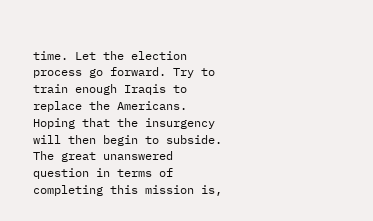time. Let the election process go forward. Try to train enough Iraqis to replace the Americans. Hoping that the insurgency will then begin to subside. The great unanswered question in terms of completing this mission is,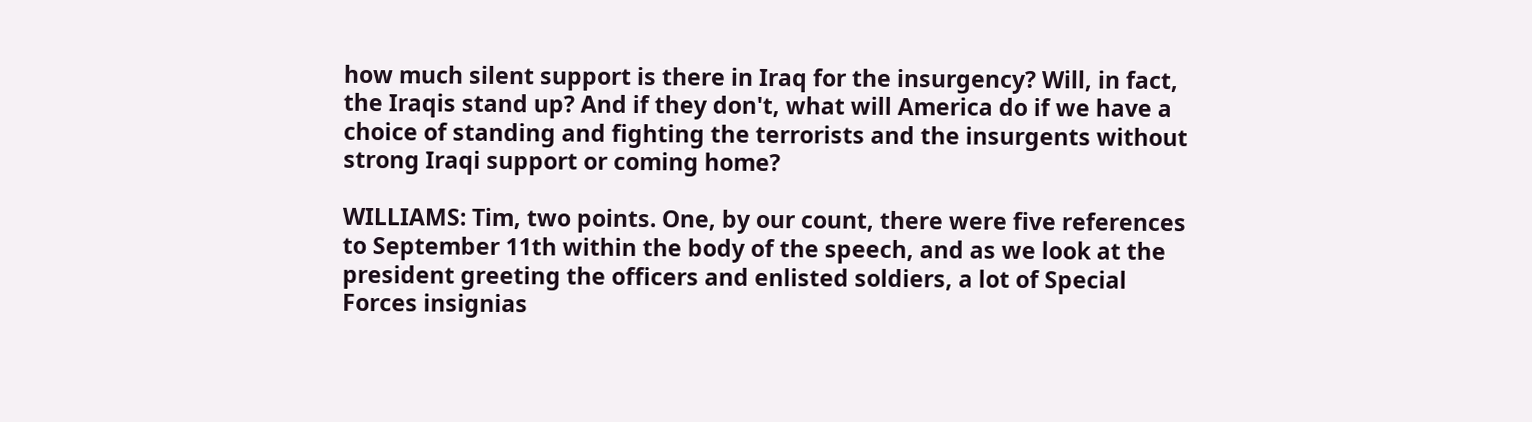how much silent support is there in Iraq for the insurgency? Will, in fact, the Iraqis stand up? And if they don't, what will America do if we have a choice of standing and fighting the terrorists and the insurgents without strong Iraqi support or coming home?

WILLIAMS: Tim, two points. One, by our count, there were five references to September 11th within the body of the speech, and as we look at the president greeting the officers and enlisted soldiers, a lot of Special Forces insignias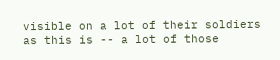visible on a lot of their soldiers as this is -- a lot of those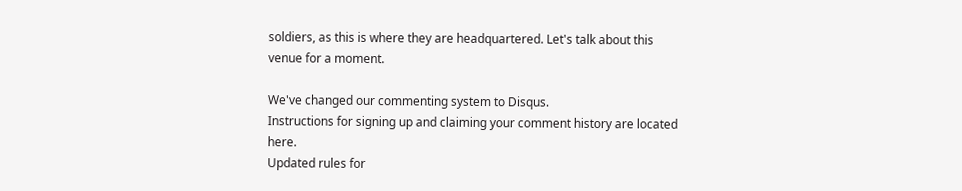soldiers, as this is where they are headquartered. Let's talk about this venue for a moment.

We've changed our commenting system to Disqus.
Instructions for signing up and claiming your comment history are located here.
Updated rules for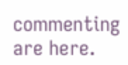commenting are here.